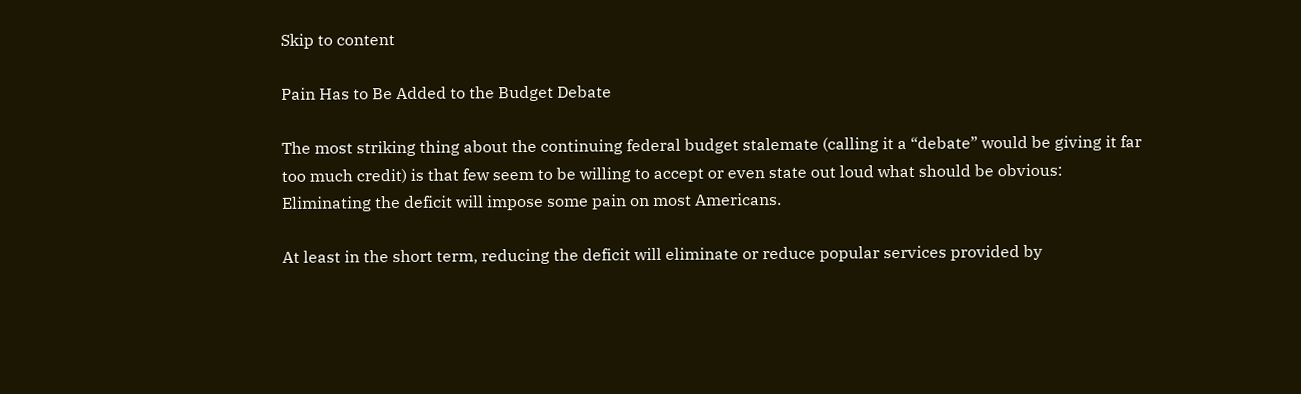Skip to content

Pain Has to Be Added to the Budget Debate

The most striking thing about the continuing federal budget stalemate (calling it a “debate” would be giving it far too much credit) is that few seem to be willing to accept or even state out loud what should be obvious: Eliminating the deficit will impose some pain on most Americans.

At least in the short term, reducing the deficit will eliminate or reduce popular services provided by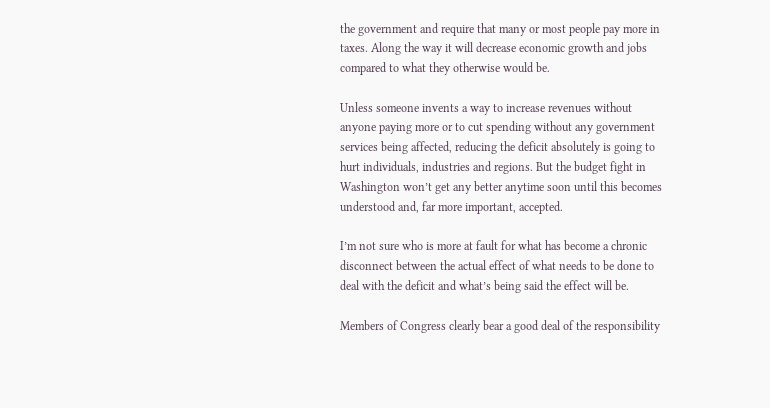the government and require that many or most people pay more in taxes. Along the way it will decrease economic growth and jobs compared to what they otherwise would be.

Unless someone invents a way to increase revenues without anyone paying more or to cut spending without any government services being affected, reducing the deficit absolutely is going to hurt individuals, industries and regions. But the budget fight in Washington won’t get any better anytime soon until this becomes understood and, far more important, accepted.

I’m not sure who is more at fault for what has become a chronic disconnect between the actual effect of what needs to be done to deal with the deficit and what’s being said the effect will be.

Members of Congress clearly bear a good deal of the responsibility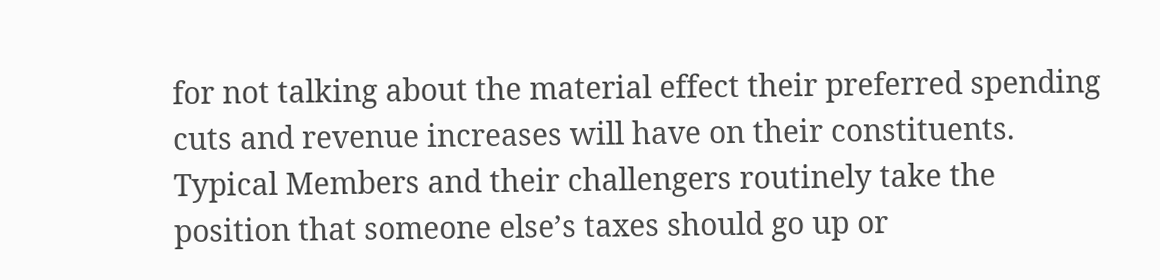for not talking about the material effect their preferred spending cuts and revenue increases will have on their constituents. Typical Members and their challengers routinely take the position that someone else’s taxes should go up or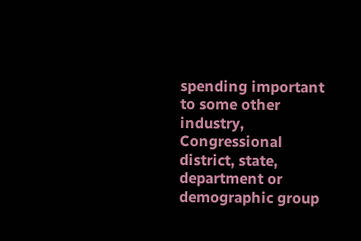spending important to some other industry, Congressional district, state, department or demographic group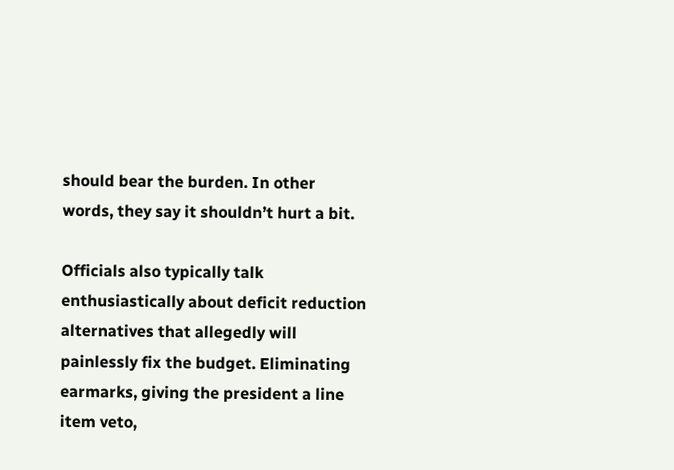should bear the burden. In other words, they say it shouldn’t hurt a bit.

Officials also typically talk enthusiastically about deficit reduction alternatives that allegedly will painlessly fix the budget. Eliminating earmarks, giving the president a line item veto,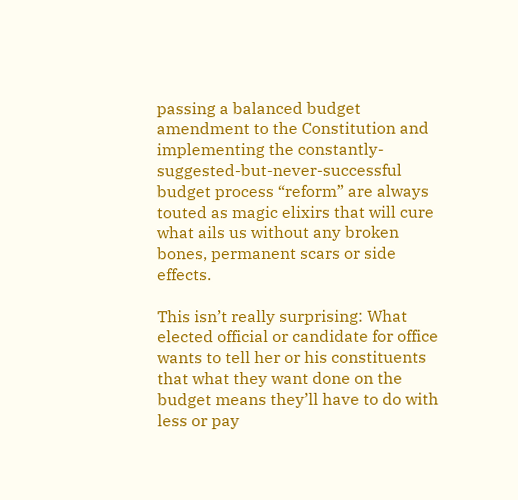passing a balanced budget amendment to the Constitution and implementing the constantly-suggested-but-never-successful budget process “reform” are always touted as magic elixirs that will cure what ails us without any broken bones, permanent scars or side effects.

This isn’t really surprising: What elected official or candidate for office wants to tell her or his constituents that what they want done on the budget means they’ll have to do with less or pay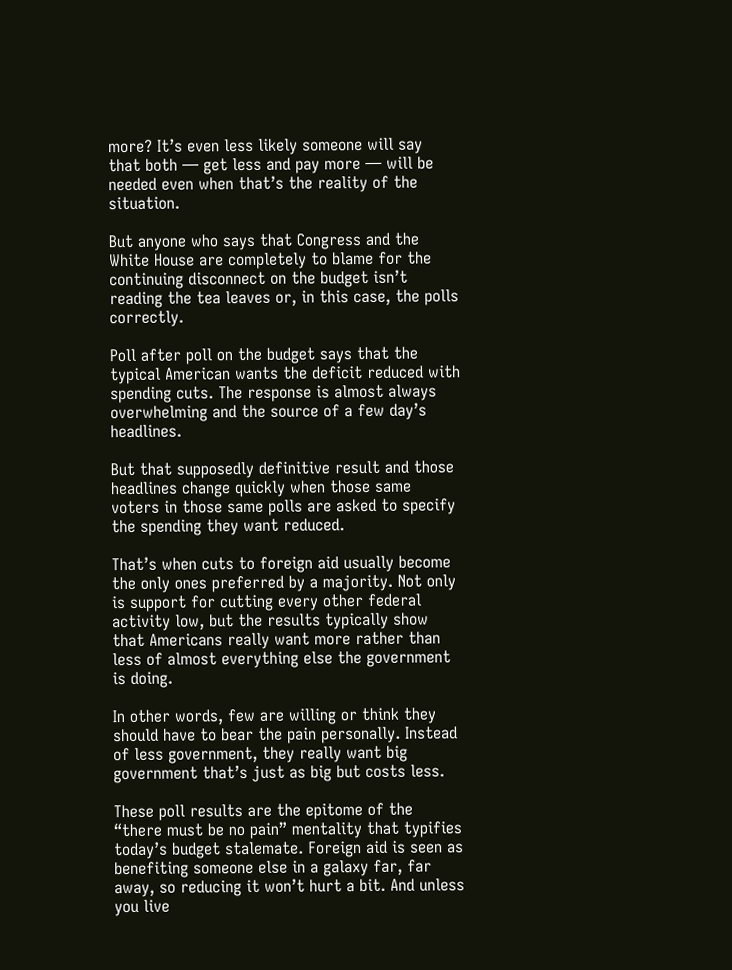more? It’s even less likely someone will say that both — get less and pay more — will be needed even when that’s the reality of the situation.

But anyone who says that Congress and the White House are completely to blame for the continuing disconnect on the budget isn’t reading the tea leaves or, in this case, the polls correctly.

Poll after poll on the budget says that the typical American wants the deficit reduced with spending cuts. The response is almost always overwhelming and the source of a few day’s headlines.

But that supposedly definitive result and those headlines change quickly when those same voters in those same polls are asked to specify the spending they want reduced.

That’s when cuts to foreign aid usually become the only ones preferred by a majority. Not only is support for cutting every other federal activity low, but the results typically show that Americans really want more rather than less of almost everything else the government is doing.

In other words, few are willing or think they should have to bear the pain personally. Instead of less government, they really want big government that’s just as big but costs less.

These poll results are the epitome of the “there must be no pain” mentality that typifies today’s budget stalemate. Foreign aid is seen as benefiting someone else in a galaxy far, far away, so reducing it won’t hurt a bit. And unless you live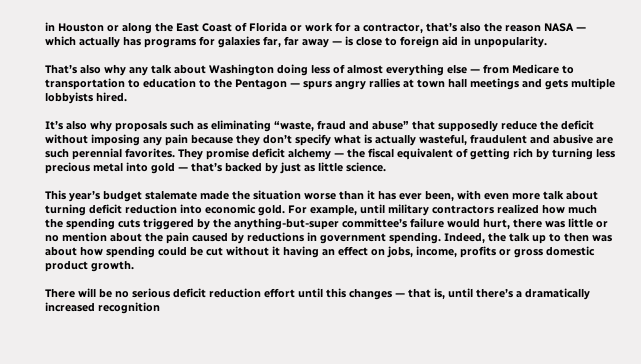in Houston or along the East Coast of Florida or work for a contractor, that’s also the reason NASA — which actually has programs for galaxies far, far away — is close to foreign aid in unpopularity.

That’s also why any talk about Washington doing less of almost everything else — from Medicare to transportation to education to the Pentagon — spurs angry rallies at town hall meetings and gets multiple lobbyists hired.

It’s also why proposals such as eliminating “waste, fraud and abuse” that supposedly reduce the deficit without imposing any pain because they don’t specify what is actually wasteful, fraudulent and abusive are such perennial favorites. They promise deficit alchemy — the fiscal equivalent of getting rich by turning less precious metal into gold — that’s backed by just as little science.

This year’s budget stalemate made the situation worse than it has ever been, with even more talk about turning deficit reduction into economic gold. For example, until military contractors realized how much the spending cuts triggered by the anything-but-super committee’s failure would hurt, there was little or no mention about the pain caused by reductions in government spending. Indeed, the talk up to then was about how spending could be cut without it having an effect on jobs, income, profits or gross domestic product growth.

There will be no serious deficit reduction effort until this changes — that is, until there’s a dramatically increased recognition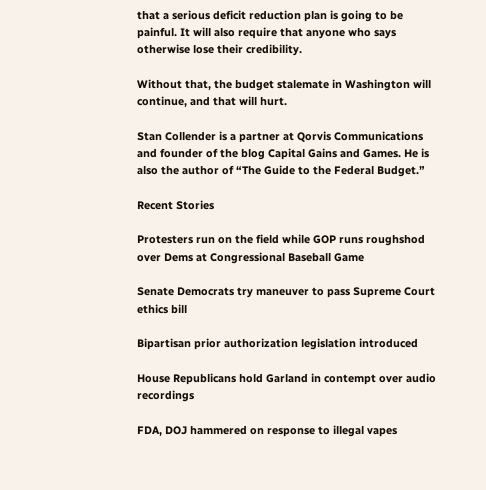that a serious deficit reduction plan is going to be painful. It will also require that anyone who says otherwise lose their credibility.

Without that, the budget stalemate in Washington will continue, and that will hurt.

Stan Collender is a partner at Qorvis Communications and founder of the blog Capital Gains and Games. He is also the author of “The Guide to the Federal Budget.”

Recent Stories

Protesters run on the field while GOP runs roughshod over Dems at Congressional Baseball Game

Senate Democrats try maneuver to pass Supreme Court ethics bill

Bipartisan prior authorization legislation introduced

House Republicans hold Garland in contempt over audio recordings

FDA, DOJ hammered on response to illegal vapes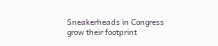Sneakerheads in Congress grow their footprint